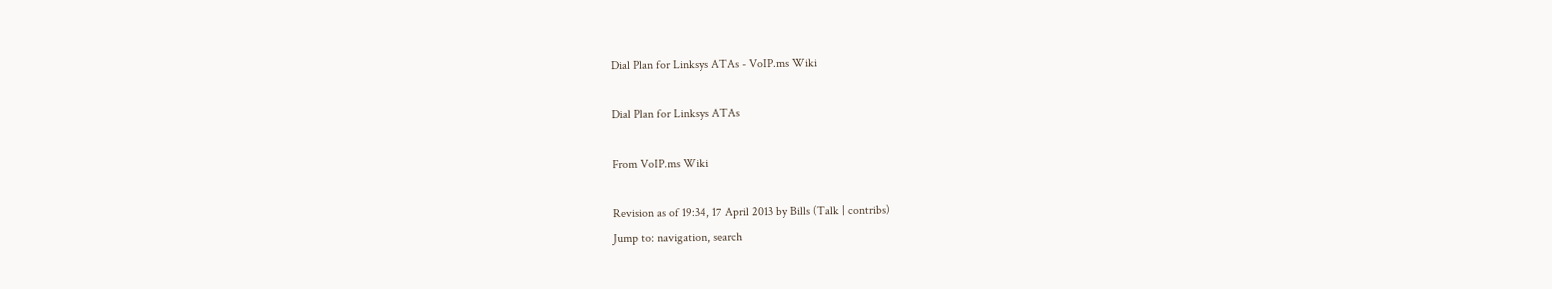Dial Plan for Linksys ATAs - VoIP.ms Wiki

Dial Plan for Linksys ATAs

From VoIP.ms Wiki

Revision as of 19:34, 17 April 2013 by Bills (Talk | contribs)
Jump to: navigation, search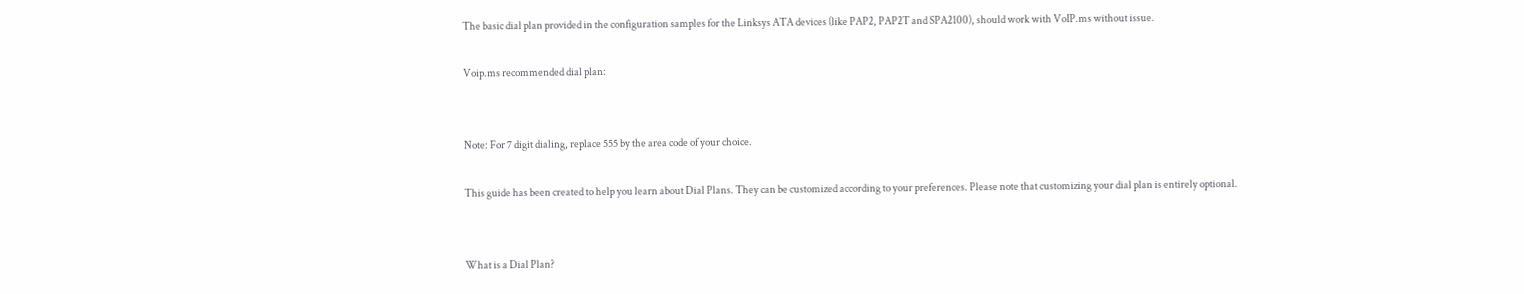The basic dial plan provided in the configuration samples for the Linksys ATA devices (like PAP2, PAP2T and SPA2100), should work with VoIP.ms without issue.

Voip.ms recommended dial plan:


Note: For 7 digit dialing, replace 555 by the area code of your choice.

This guide has been created to help you learn about Dial Plans. They can be customized according to your preferences. Please note that customizing your dial plan is entirely optional.


What is a Dial Plan?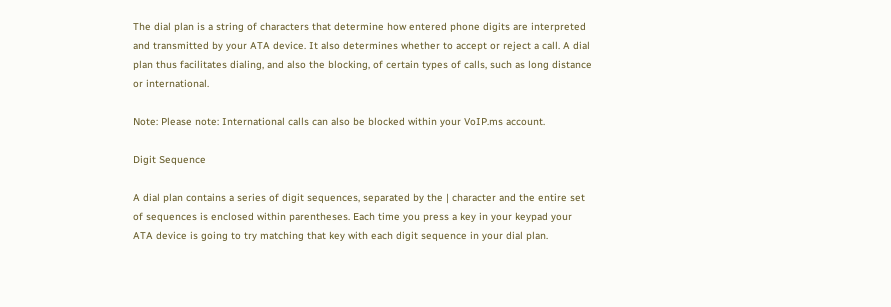The dial plan is a string of characters that determine how entered phone digits are interpreted and transmitted by your ATA device. It also determines whether to accept or reject a call. A dial plan thus facilitates dialing, and also the blocking, of certain types of calls, such as long distance or international.

Note: Please note: International calls can also be blocked within your VoIP.ms account.

Digit Sequence

A dial plan contains a series of digit sequences, separated by the | character and the entire set of sequences is enclosed within parentheses. Each time you press a key in your keypad your ATA device is going to try matching that key with each digit sequence in your dial plan.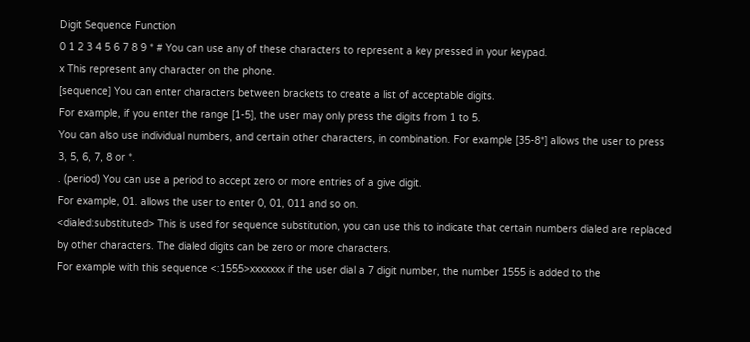Digit Sequence Function
0 1 2 3 4 5 6 7 8 9 * # You can use any of these characters to represent a key pressed in your keypad.
x This represent any character on the phone.
[sequence] You can enter characters between brackets to create a list of acceptable digits.
For example, if you enter the range [1-5], the user may only press the digits from 1 to 5.
You can also use individual numbers, and certain other characters, in combination. For example [35-8*] allows the user to press 3, 5, 6, 7, 8 or *.
. (period) You can use a period to accept zero or more entries of a give digit.
For example, 01. allows the user to enter 0, 01, 011 and so on.
<dialed:substituted> This is used for sequence substitution, you can use this to indicate that certain numbers dialed are replaced by other characters. The dialed digits can be zero or more characters.
For example with this sequence <:1555>xxxxxxx if the user dial a 7 digit number, the number 1555 is added to the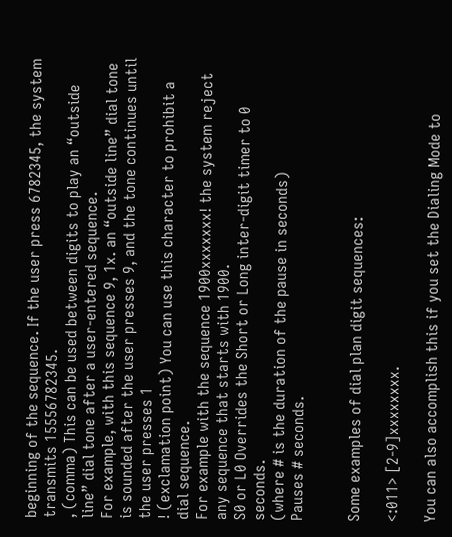beginning of the sequence. If the user press 6782345, the system transmits 15556782345.
, (comma) This can be used between digits to play an “outside line” dial tone after a user-entered sequence.
For example, with this sequence 9, 1x. an “outside line” dial tone is sounded after the user presses 9, and the tone continues until the user presses 1
! (exclamation point) You can use this character to prohibit a dial sequence.
For example with the sequence 1900xxxxxxx! the system reject any sequence that starts with 1900.
S0 or L0 Overrides the Short or Long inter-digit timer to 0 seconds.
(where # is the duration of the pause in seconds)
Pauses # seconds.


Some examples of dial plan digit sequences:

<:011> [2-9]xxxxxxxx.

You can also accomplish this if you set the Dialing Mode to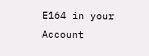E164 in your Account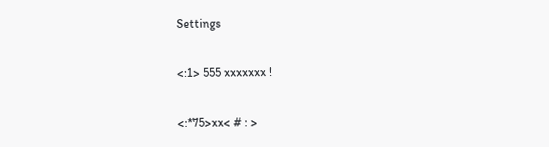Settings

<:1> 555 xxxxxxx !

<:*75>xx< # : >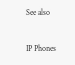See also


IP Phones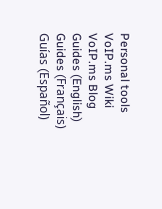Personal tools
VoIP.ms Wiki
VoIP.ms Blog
Guides (English)
Guides (Français)
Guías (Español)